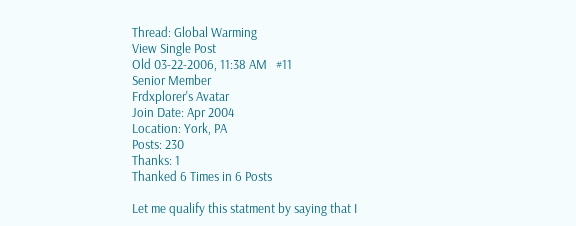Thread: Global Warming
View Single Post
Old 03-22-2006, 11:38 AM   #11
Senior Member
Frdxplorer's Avatar
Join Date: Apr 2004
Location: York, PA
Posts: 230
Thanks: 1
Thanked 6 Times in 6 Posts

Let me qualify this statment by saying that I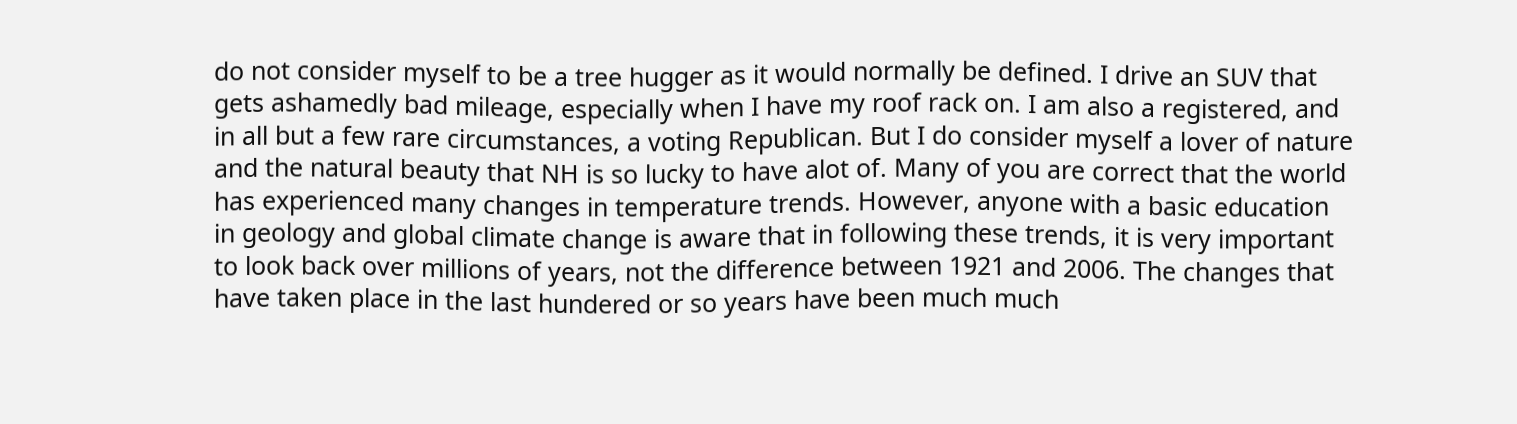do not consider myself to be a tree hugger as it would normally be defined. I drive an SUV that gets ashamedly bad mileage, especially when I have my roof rack on. I am also a registered, and in all but a few rare circumstances, a voting Republican. But I do consider myself a lover of nature and the natural beauty that NH is so lucky to have alot of. Many of you are correct that the world has experienced many changes in temperature trends. However, anyone with a basic education in geology and global climate change is aware that in following these trends, it is very important to look back over millions of years, not the difference between 1921 and 2006. The changes that have taken place in the last hundered or so years have been much much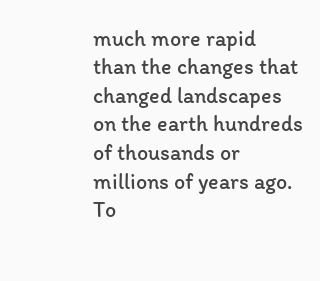much more rapid than the changes that changed landscapes on the earth hundreds of thousands or millions of years ago. To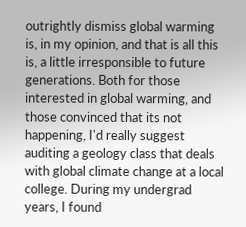outrightly dismiss global warming is, in my opinion, and that is all this is, a little irresponsible to future generations. Both for those interested in global warming, and those convinced that its not happening, I'd really suggest auditing a geology class that deals with global climate change at a local college. During my undergrad years, I found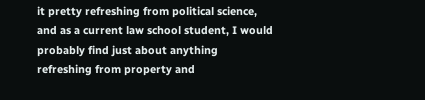it pretty refreshing from political science, and as a current law school student, I would probably find just about anything refreshing from property and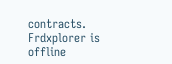contracts.
Frdxplorer is offline